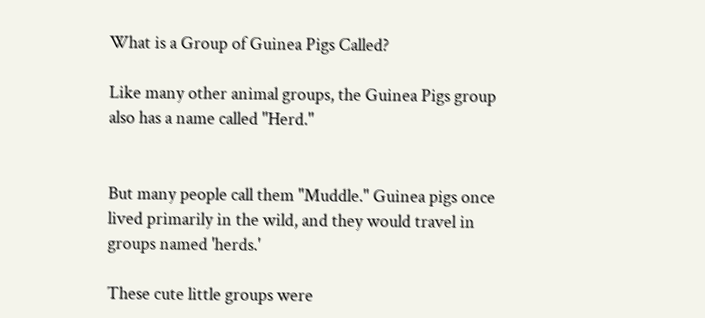What is a Group of Guinea Pigs Called?

Like many other animal groups, the Guinea Pigs group also has a name called ''Herd.''


But many people call them "Muddle." Guinea pigs once lived primarily in the wild, and they would travel in groups named 'herds.'

These cute little groups were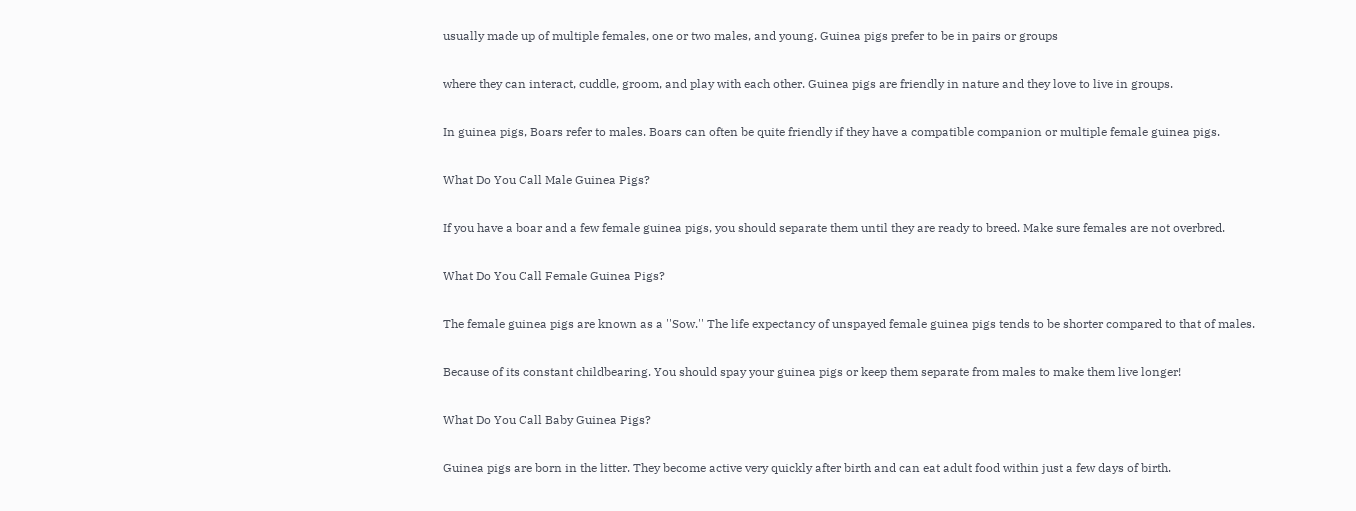usually made up of multiple females, one or two males, and young. Guinea pigs prefer to be in pairs or groups

where they can interact, cuddle, groom, and play with each other. Guinea pigs are friendly in nature and they love to live in groups.

In guinea pigs, Boars refer to males. Boars can often be quite friendly if they have a compatible companion or multiple female guinea pigs.

What Do You Call Male Guinea Pigs?

If you have a boar and a few female guinea pigs, you should separate them until they are ready to breed. Make sure females are not overbred.

What Do You Call Female Guinea Pigs?

The female guinea pigs are known as a ''Sow.'' The life expectancy of unspayed female guinea pigs tends to be shorter compared to that of males.

Because of its constant childbearing. You should spay your guinea pigs or keep them separate from males to make them live longer!

What Do You Call Baby Guinea Pigs?

Guinea pigs are born in the litter. They become active very quickly after birth and can eat adult food within just a few days of birth.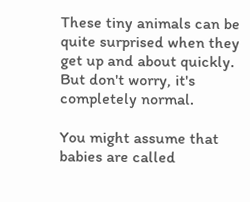These tiny animals can be quite surprised when they get up and about quickly. But don't worry, it's completely normal.

You might assume that babies are called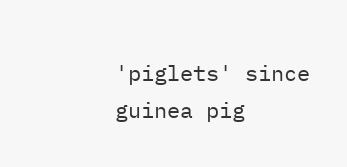'piglets' since guinea pig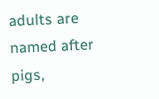adults are named after pigs,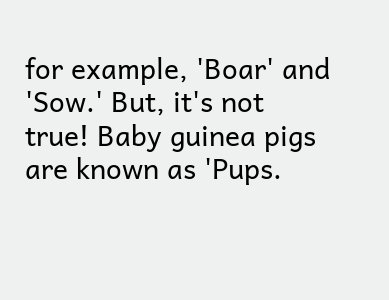for example, 'Boar' and 'Sow.' But, it's not true! Baby guinea pigs are known as 'Pups.